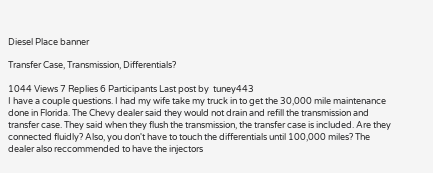Diesel Place banner

Transfer Case, Transmission, Differentials?

1044 Views 7 Replies 6 Participants Last post by  tuney443
I have a couple questions. I had my wife take my truck in to get the 30,000 mile maintenance done in Florida. The Chevy dealer said they would not drain and refill the transmission and transfer case. They said when they flush the transmission, the transfer case is included. Are they connected fluidly? Also, you don't have to touch the differentials until 100,000 miles? The dealer also reccommended to have the injectors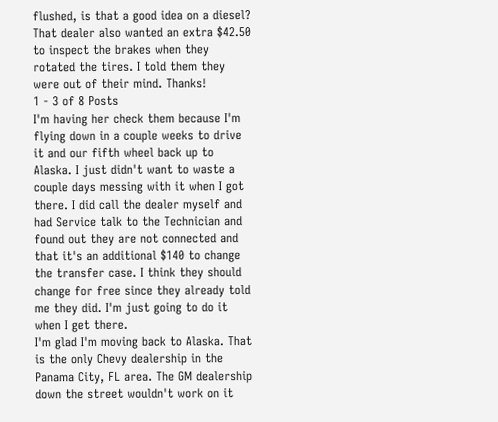flushed, is that a good idea on a diesel? That dealer also wanted an extra $42.50 to inspect the brakes when they rotated the tires. I told them they were out of their mind. Thanks!
1 - 3 of 8 Posts
I'm having her check them because I'm flying down in a couple weeks to drive it and our fifth wheel back up to Alaska. I just didn't want to waste a couple days messing with it when I got there. I did call the dealer myself and had Service talk to the Technician and found out they are not connected and that it's an additional $140 to change the transfer case. I think they should change for free since they already told me they did. I'm just going to do it when I get there.
I'm glad I'm moving back to Alaska. That is the only Chevy dealership in the Panama City, FL area. The GM dealership down the street wouldn't work on it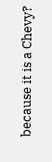because it is a Chevy?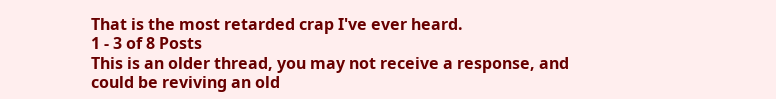That is the most retarded crap I've ever heard.
1 - 3 of 8 Posts
This is an older thread, you may not receive a response, and could be reviving an old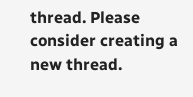thread. Please consider creating a new thread.